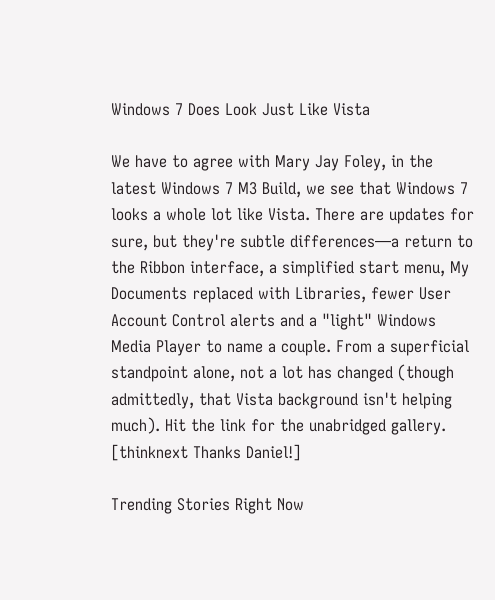Windows 7 Does Look Just Like Vista

We have to agree with Mary Jay Foley, in the latest Windows 7 M3 Build, we see that Windows 7 looks a whole lot like Vista. There are updates for sure, but they're subtle differences—a return to the Ribbon interface, a simplified start menu, My Documents replaced with Libraries, fewer User Account Control alerts and a "light" Windows Media Player to name a couple. From a superficial standpoint alone, not a lot has changed (though admittedly, that Vista background isn't helping much). Hit the link for the unabridged gallery. [thinknext Thanks Daniel!]

Trending Stories Right Now